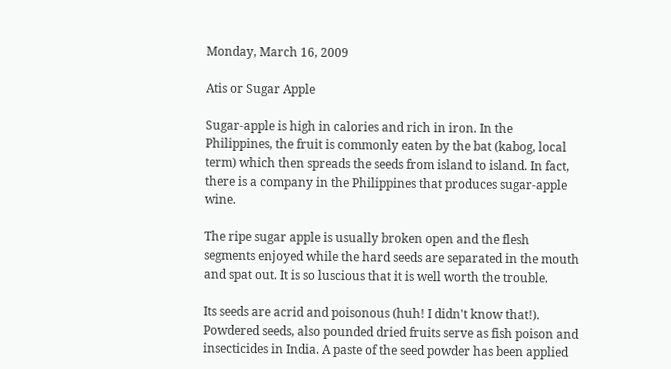Monday, March 16, 2009

Atis or Sugar Apple

Sugar-apple is high in calories and rich in iron. In the Philippines, the fruit is commonly eaten by the bat (kabog, local term) which then spreads the seeds from island to island. In fact, there is a company in the Philippines that produces sugar-apple wine.

The ripe sugar apple is usually broken open and the flesh segments enjoyed while the hard seeds are separated in the mouth and spat out. It is so luscious that it is well worth the trouble.

Its seeds are acrid and poisonous (huh! I didn't know that!). Powdered seeds, also pounded dried fruits serve as fish poison and insecticides in India. A paste of the seed powder has been applied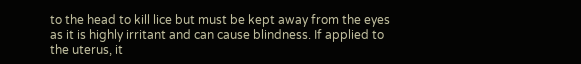to the head to kill lice but must be kept away from the eyes as it is highly irritant and can cause blindness. If applied to the uterus, it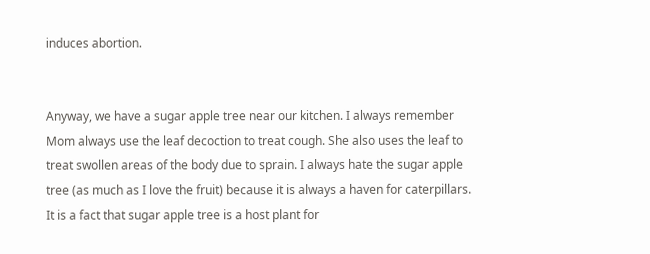induces abortion.


Anyway, we have a sugar apple tree near our kitchen. I always remember Mom always use the leaf decoction to treat cough. She also uses the leaf to treat swollen areas of the body due to sprain. I always hate the sugar apple tree (as much as I love the fruit) because it is always a haven for caterpillars. It is a fact that sugar apple tree is a host plant for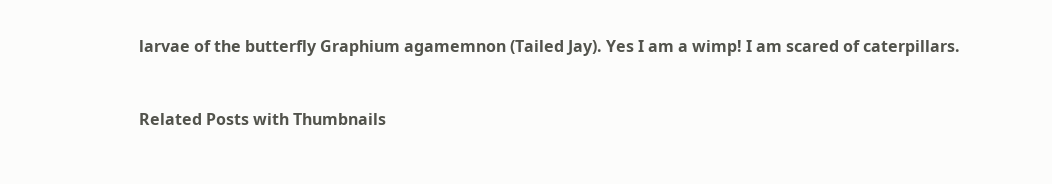larvae of the butterfly Graphium agamemnon (Tailed Jay). Yes I am a wimp! I am scared of caterpillars.


Related Posts with Thumbnails